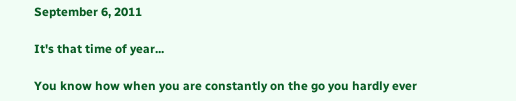September 6, 2011

It's that time of year...

You know how when you are constantly on the go you hardly ever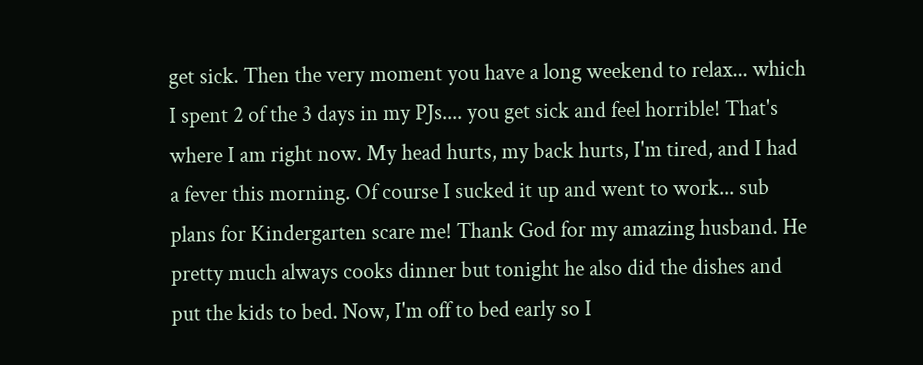get sick. Then the very moment you have a long weekend to relax... which I spent 2 of the 3 days in my PJs.... you get sick and feel horrible! That's where I am right now. My head hurts, my back hurts, I'm tired, and I had a fever this morning. Of course I sucked it up and went to work... sub plans for Kindergarten scare me! Thank God for my amazing husband. He pretty much always cooks dinner but tonight he also did the dishes and put the kids to bed. Now, I'm off to bed early so I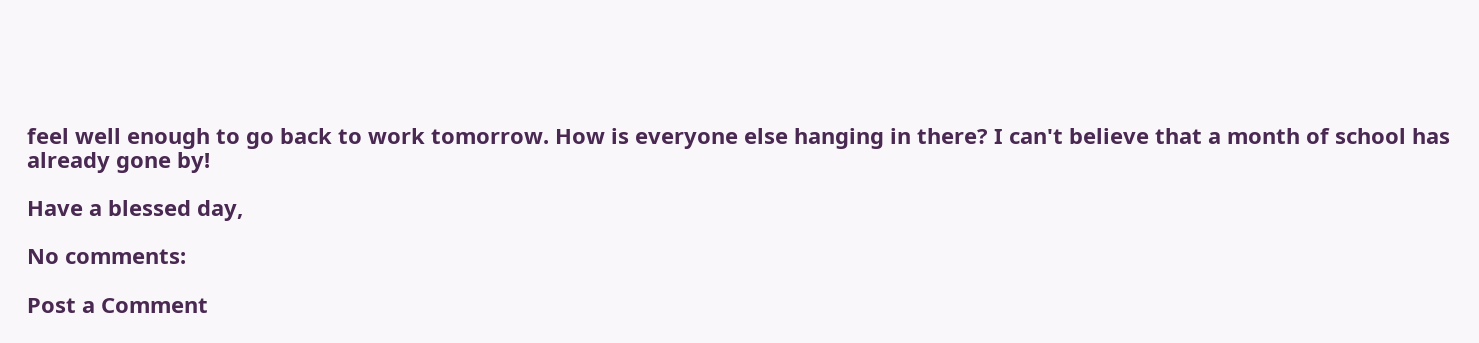feel well enough to go back to work tomorrow. How is everyone else hanging in there? I can't believe that a month of school has already gone by!

Have a blessed day,

No comments:

Post a Comment